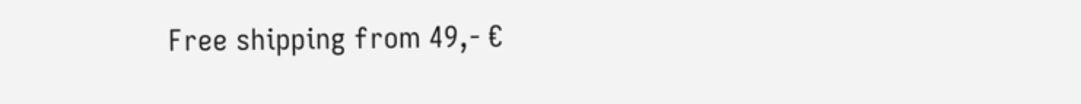Free shipping from 49,- €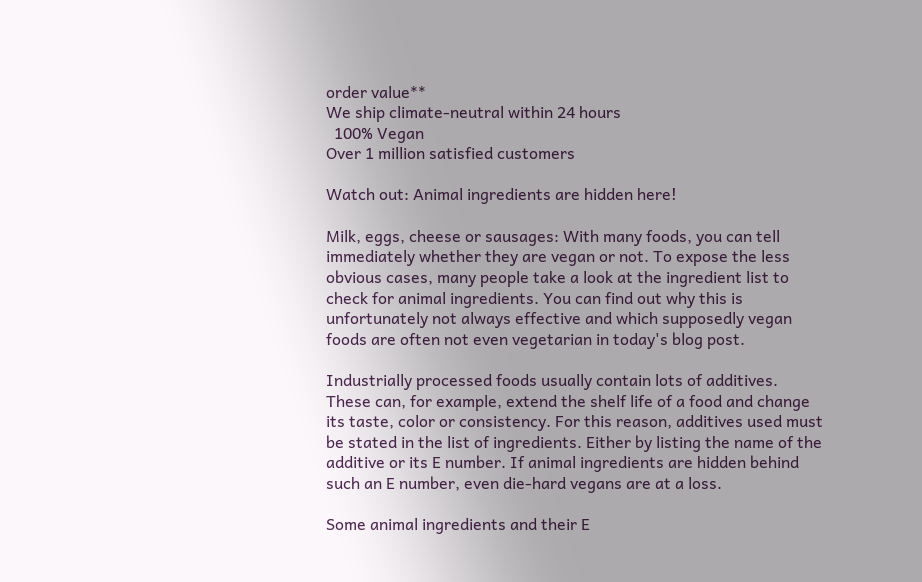order value**
We ship climate-neutral within 24 hours
  100% Vegan
Over 1 million satisfied customers

Watch out: Animal ingredients are hidden here!

Milk, eggs, cheese or sausages: With many foods, you can tell immediately whether they are vegan or not. To expose the less obvious cases, many people take a look at the ingredient list to check for animal ingredients. You can find out why this is unfortunately not always effective and which supposedly vegan foods are often not even vegetarian in today's blog post.

Industrially processed foods usually contain lots of additives. These can, for example, extend the shelf life of a food and change its taste, color or consistency. For this reason, additives used must be stated in the list of ingredients. Either by listing the name of the additive or its E number. If animal ingredients are hidden behind such an E number, even die-hard vegans are at a loss.

Some animal ingredients and their E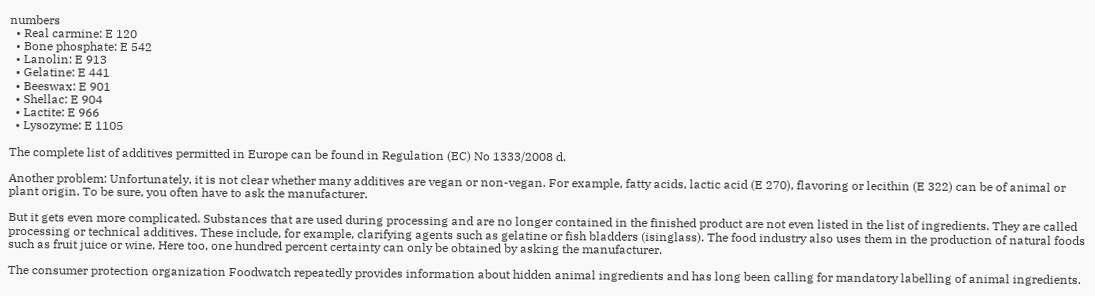numbers
  • Real carmine: E 120
  • Bone phosphate: E 542
  • Lanolin: E 913
  • Gelatine: E 441
  • Beeswax: E 901
  • Shellac: E 904
  • Lactite: E 966
  • Lysozyme: E 1105

The complete list of additives permitted in Europe can be found in Regulation (EC) No 1333/2008 d.

Another problem: Unfortunately, it is not clear whether many additives are vegan or non-vegan. For example, fatty acids, lactic acid (E 270), flavoring or lecithin (E 322) can be of animal or plant origin. To be sure, you often have to ask the manufacturer.

But it gets even more complicated. Substances that are used during processing and are no longer contained in the finished product are not even listed in the list of ingredients. They are called processing or technical additives. These include, for example, clarifying agents such as gelatine or fish bladders (isinglass). The food industry also uses them in the production of natural foods such as fruit juice or wine. Here too, one hundred percent certainty can only be obtained by asking the manufacturer.

The consumer protection organization Foodwatch repeatedly provides information about hidden animal ingredients and has long been calling for mandatory labelling of animal ingredients.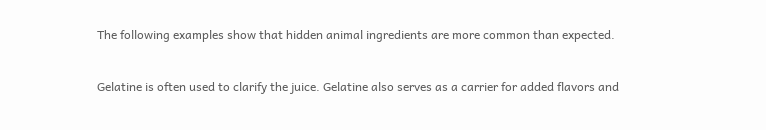The following examples show that hidden animal ingredients are more common than expected.


Gelatine is often used to clarify the juice. Gelatine also serves as a carrier for added flavors and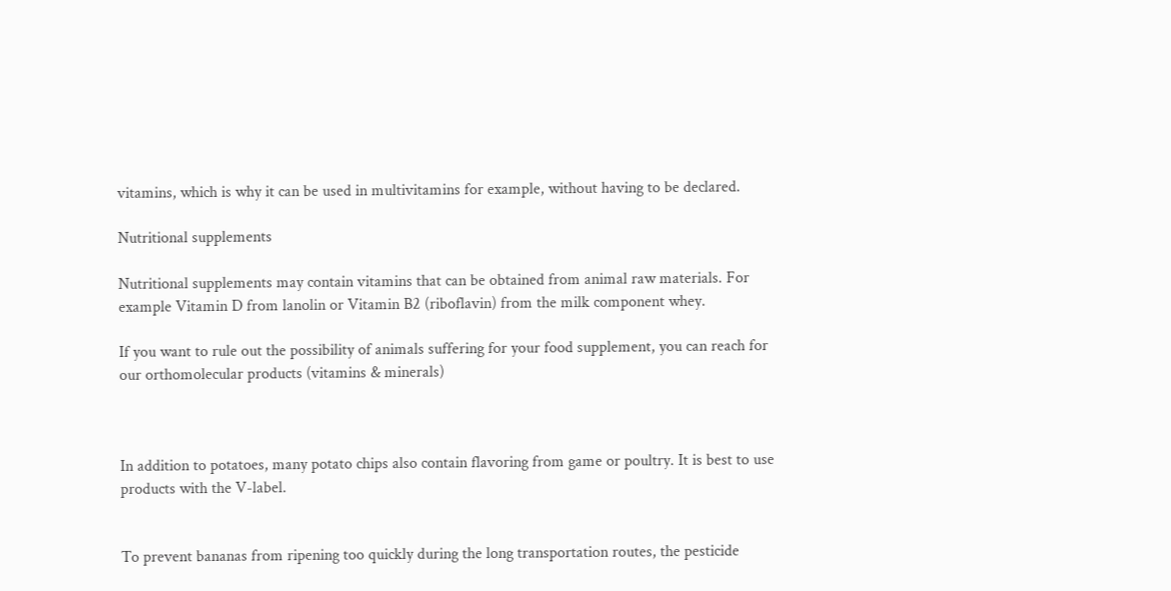vitamins, which is why it can be used in multivitamins for example, without having to be declared.

Nutritional supplements

Nutritional supplements may contain vitamins that can be obtained from animal raw materials. For example Vitamin D from lanolin or Vitamin B2 (riboflavin) from the milk component whey.

If you want to rule out the possibility of animals suffering for your food supplement, you can reach for our orthomolecular products (vitamins & minerals)



In addition to potatoes, many potato chips also contain flavoring from game or poultry. It is best to use products with the V-label.


To prevent bananas from ripening too quickly during the long transportation routes, the pesticide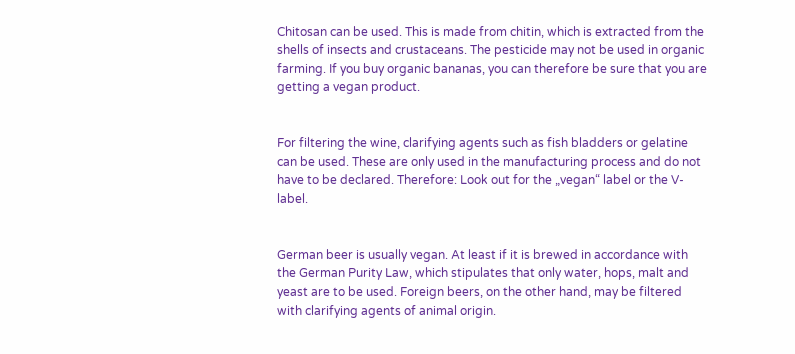Chitosan can be used. This is made from chitin, which is extracted from the shells of insects and crustaceans. The pesticide may not be used in organic farming. If you buy organic bananas, you can therefore be sure that you are getting a vegan product.


For filtering the wine, clarifying agents such as fish bladders or gelatine can be used. These are only used in the manufacturing process and do not have to be declared. Therefore: Look out for the „vegan“ label or the V-label.


German beer is usually vegan. At least if it is brewed in accordance with the German Purity Law, which stipulates that only water, hops, malt and yeast are to be used. Foreign beers, on the other hand, may be filtered with clarifying agents of animal origin.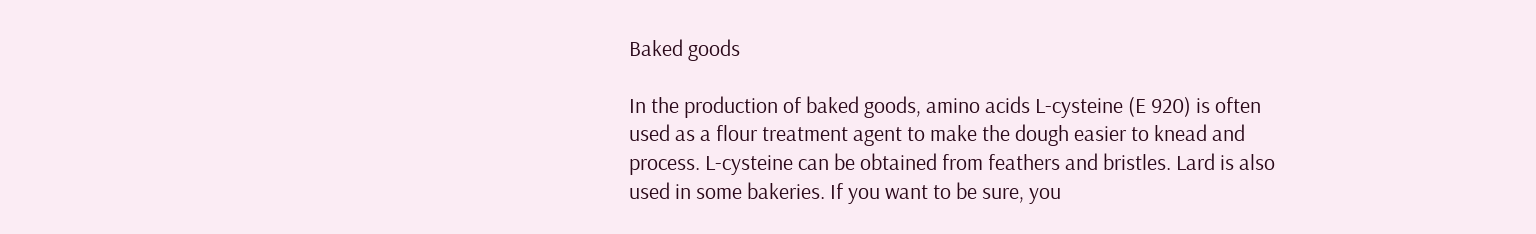Baked goods

In the production of baked goods, amino acids L-cysteine (E 920) is often used as a flour treatment agent to make the dough easier to knead and process. L-cysteine can be obtained from feathers and bristles. Lard is also used in some bakeries. If you want to be sure, you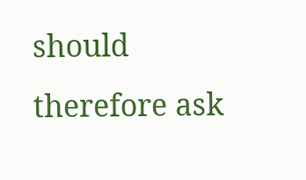should therefore ask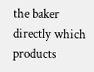the baker directly which products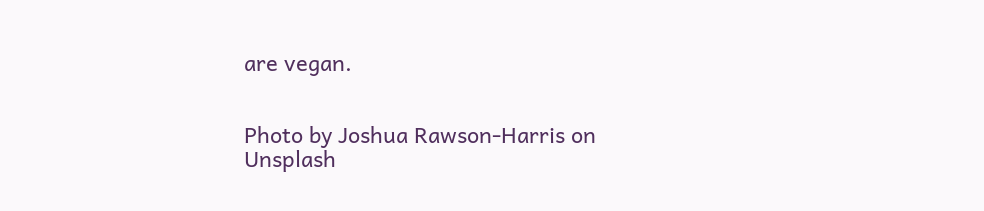are vegan.


Photo by Joshua Rawson-Harris on Unsplash